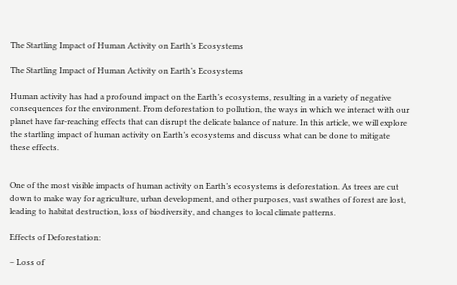The Startling Impact of Human Activity on Earth’s Ecosystems

The Startling Impact of Human Activity on Earth’s Ecosystems

Human activity has had a profound impact on the Earth’s ecosystems, resulting in a variety of negative consequences for the environment. From deforestation to pollution, the ways in which we interact with our planet have far-reaching effects that can disrupt the delicate balance of nature. In this article, we will explore the startling impact of human activity on Earth’s ecosystems and discuss what can be done to mitigate these effects.


One of the most visible impacts of human activity on Earth’s ecosystems is deforestation. As trees are cut down to make way for agriculture, urban development, and other purposes, vast swathes of forest are lost, leading to habitat destruction, loss of biodiversity, and changes to local climate patterns.

Effects of Deforestation:

– Loss of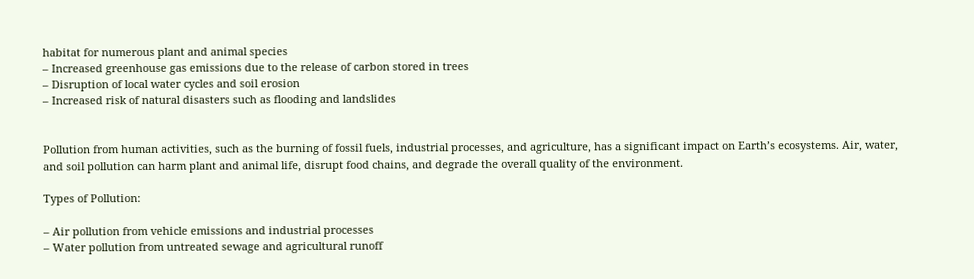habitat for numerous plant and animal species
– Increased greenhouse gas emissions due to the release of carbon stored in trees
– Disruption of local water cycles and soil erosion
– Increased risk of natural disasters such as flooding and landslides


Pollution from human activities, such as the burning of fossil fuels, industrial processes, and agriculture, has a significant impact on Earth’s ecosystems. Air, water, and soil pollution can harm plant and animal life, disrupt food chains, and degrade the overall quality of the environment.

Types of Pollution:

– Air pollution from vehicle emissions and industrial processes
– Water pollution from untreated sewage and agricultural runoff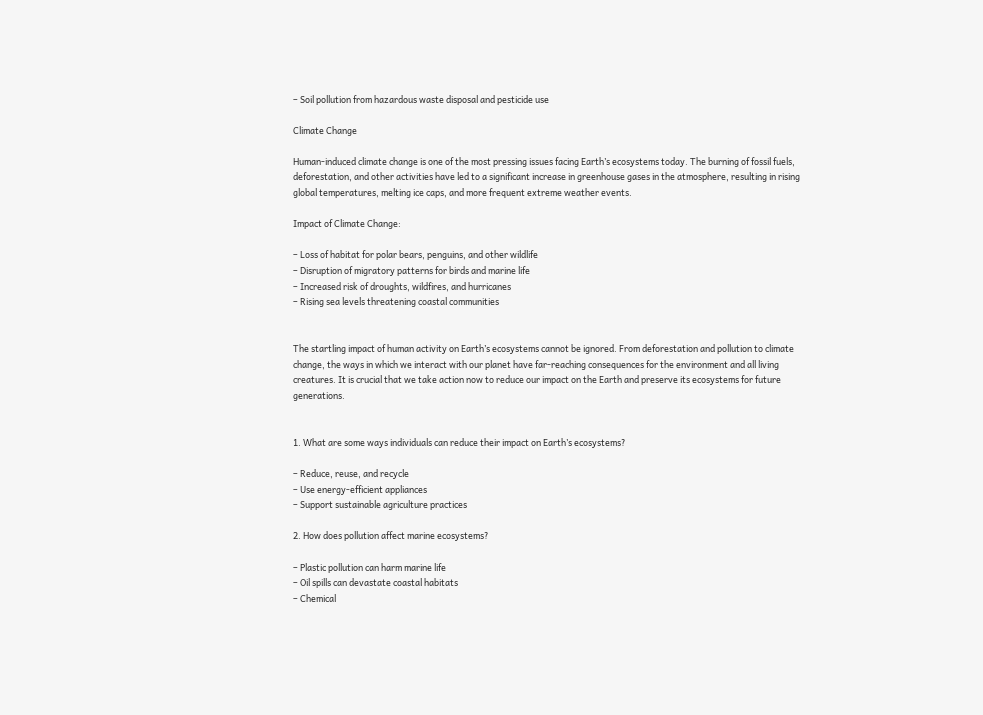– Soil pollution from hazardous waste disposal and pesticide use

Climate Change

Human-induced climate change is one of the most pressing issues facing Earth’s ecosystems today. The burning of fossil fuels, deforestation, and other activities have led to a significant increase in greenhouse gases in the atmosphere, resulting in rising global temperatures, melting ice caps, and more frequent extreme weather events.

Impact of Climate Change:

– Loss of habitat for polar bears, penguins, and other wildlife
– Disruption of migratory patterns for birds and marine life
– Increased risk of droughts, wildfires, and hurricanes
– Rising sea levels threatening coastal communities


The startling impact of human activity on Earth’s ecosystems cannot be ignored. From deforestation and pollution to climate change, the ways in which we interact with our planet have far-reaching consequences for the environment and all living creatures. It is crucial that we take action now to reduce our impact on the Earth and preserve its ecosystems for future generations.


1. What are some ways individuals can reduce their impact on Earth’s ecosystems?

– Reduce, reuse, and recycle
– Use energy-efficient appliances
– Support sustainable agriculture practices

2. How does pollution affect marine ecosystems?

– Plastic pollution can harm marine life
– Oil spills can devastate coastal habitats
– Chemical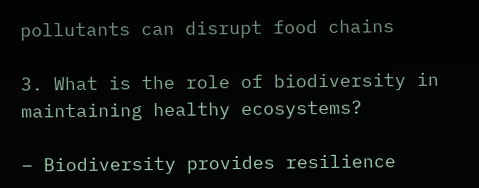pollutants can disrupt food chains

3. What is the role of biodiversity in maintaining healthy ecosystems?

– Biodiversity provides resilience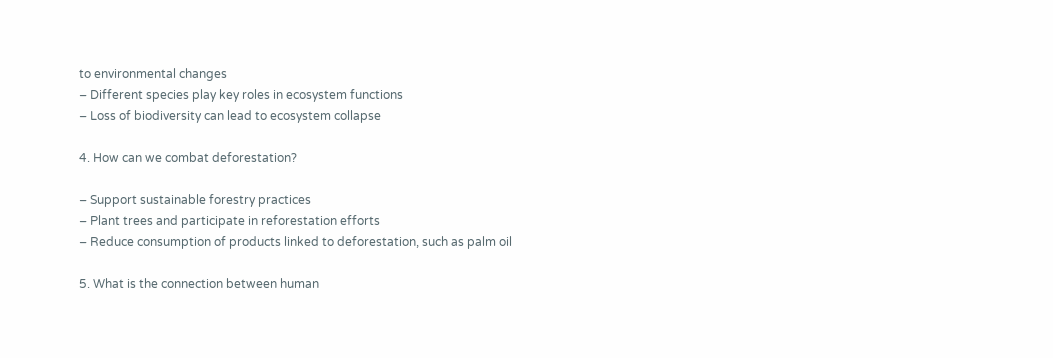to environmental changes
– Different species play key roles in ecosystem functions
– Loss of biodiversity can lead to ecosystem collapse

4. How can we combat deforestation?

– Support sustainable forestry practices
– Plant trees and participate in reforestation efforts
– Reduce consumption of products linked to deforestation, such as palm oil

5. What is the connection between human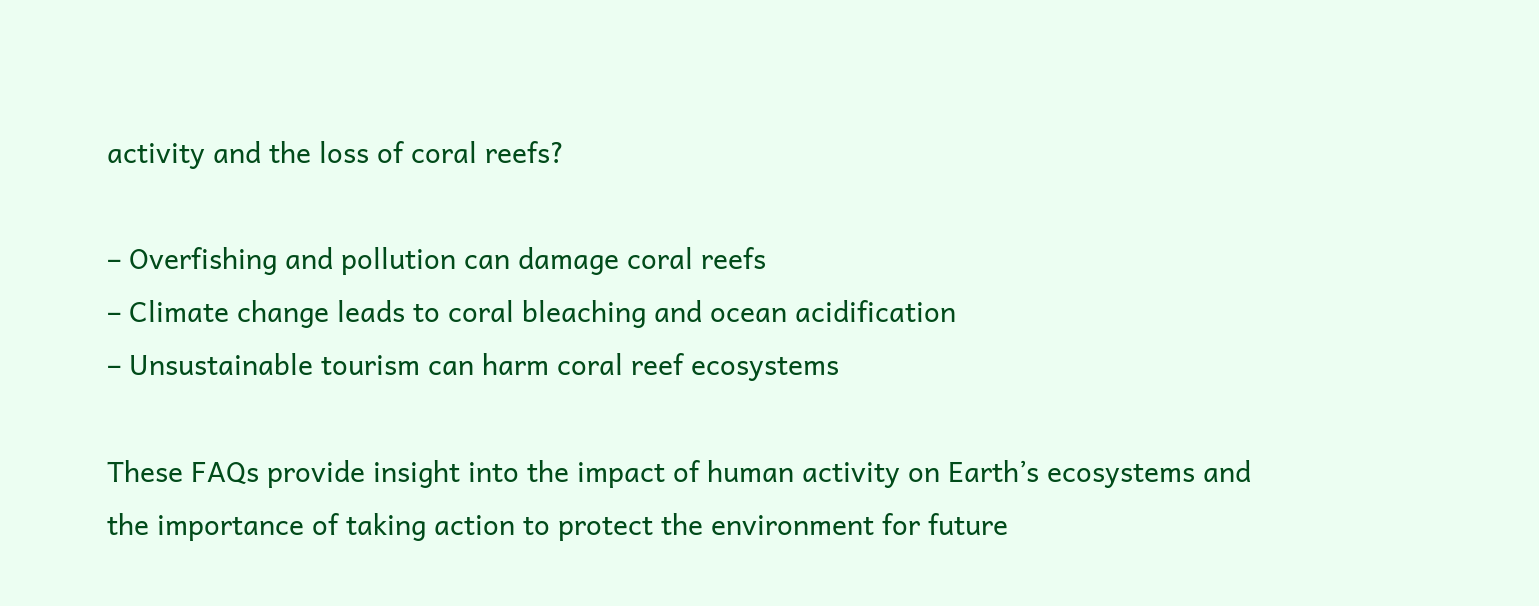activity and the loss of coral reefs?

– Overfishing and pollution can damage coral reefs
– Climate change leads to coral bleaching and ocean acidification
– Unsustainable tourism can harm coral reef ecosystems

These FAQs provide insight into the impact of human activity on Earth’s ecosystems and the importance of taking action to protect the environment for future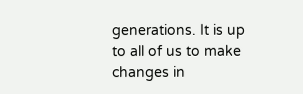generations. It is up to all of us to make changes in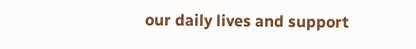our daily lives and support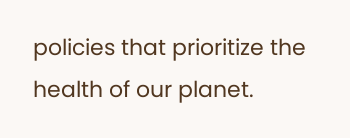policies that prioritize the health of our planet.